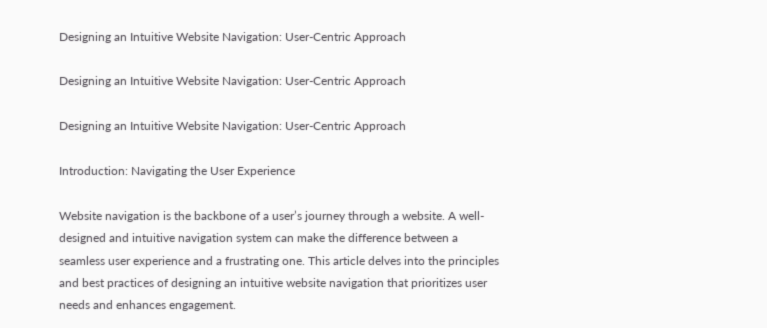Designing an Intuitive Website Navigation: User-Centric Approach

Designing an Intuitive Website Navigation: User-Centric Approach

Designing an Intuitive Website Navigation: User-Centric Approach

Introduction: Navigating the User Experience

Website navigation is the backbone of a user’s journey through a website. A well-designed and intuitive navigation system can make the difference between a seamless user experience and a frustrating one. This article delves into the principles and best practices of designing an intuitive website navigation that prioritizes user needs and enhances engagement.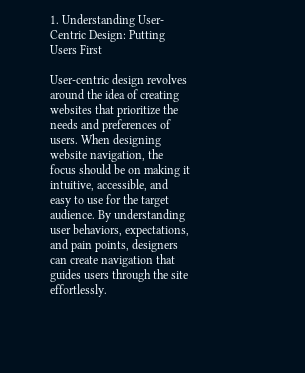1. Understanding User-Centric Design: Putting Users First

User-centric design revolves around the idea of creating websites that prioritize the needs and preferences of users. When designing website navigation, the focus should be on making it intuitive, accessible, and easy to use for the target audience. By understanding user behaviors, expectations, and pain points, designers can create navigation that guides users through the site effortlessly.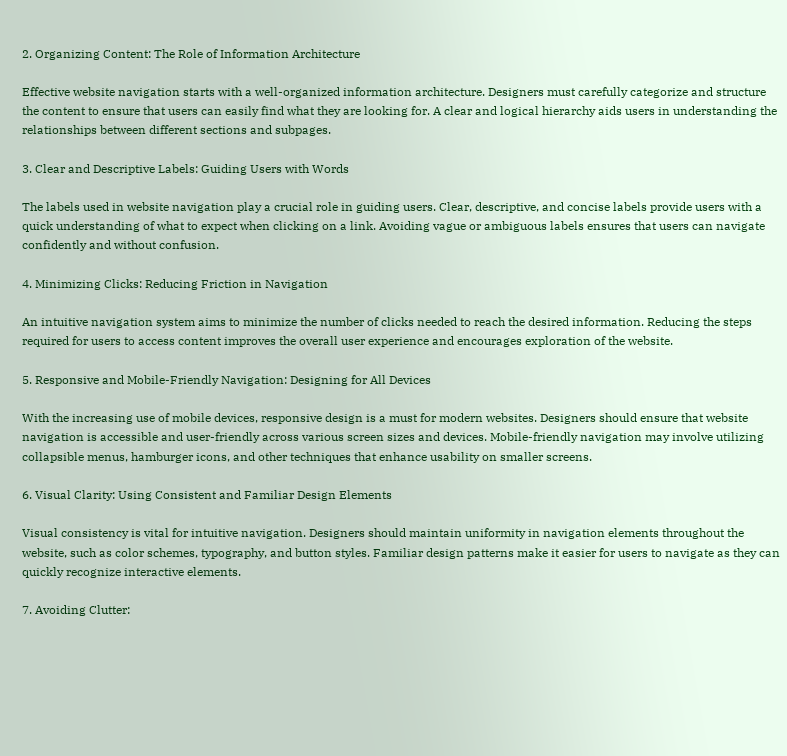2. Organizing Content: The Role of Information Architecture

Effective website navigation starts with a well-organized information architecture. Designers must carefully categorize and structure the content to ensure that users can easily find what they are looking for. A clear and logical hierarchy aids users in understanding the relationships between different sections and subpages.

3. Clear and Descriptive Labels: Guiding Users with Words

The labels used in website navigation play a crucial role in guiding users. Clear, descriptive, and concise labels provide users with a quick understanding of what to expect when clicking on a link. Avoiding vague or ambiguous labels ensures that users can navigate confidently and without confusion.

4. Minimizing Clicks: Reducing Friction in Navigation

An intuitive navigation system aims to minimize the number of clicks needed to reach the desired information. Reducing the steps required for users to access content improves the overall user experience and encourages exploration of the website.

5. Responsive and Mobile-Friendly Navigation: Designing for All Devices

With the increasing use of mobile devices, responsive design is a must for modern websites. Designers should ensure that website navigation is accessible and user-friendly across various screen sizes and devices. Mobile-friendly navigation may involve utilizing collapsible menus, hamburger icons, and other techniques that enhance usability on smaller screens.

6. Visual Clarity: Using Consistent and Familiar Design Elements

Visual consistency is vital for intuitive navigation. Designers should maintain uniformity in navigation elements throughout the website, such as color schemes, typography, and button styles. Familiar design patterns make it easier for users to navigate as they can quickly recognize interactive elements.

7. Avoiding Clutter: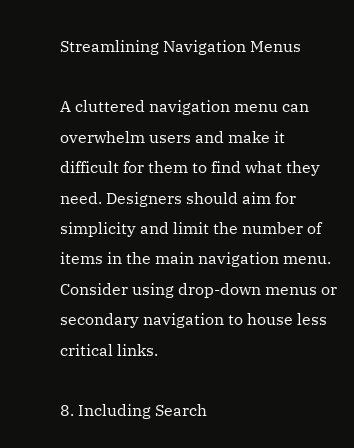Streamlining Navigation Menus

A cluttered navigation menu can overwhelm users and make it difficult for them to find what they need. Designers should aim for simplicity and limit the number of items in the main navigation menu. Consider using drop-down menus or secondary navigation to house less critical links.

8. Including Search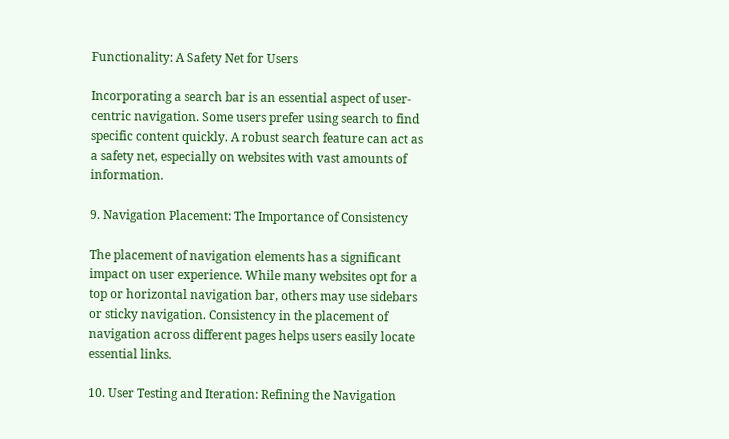Functionality: A Safety Net for Users

Incorporating a search bar is an essential aspect of user-centric navigation. Some users prefer using search to find specific content quickly. A robust search feature can act as a safety net, especially on websites with vast amounts of information.

9. Navigation Placement: The Importance of Consistency

The placement of navigation elements has a significant impact on user experience. While many websites opt for a top or horizontal navigation bar, others may use sidebars or sticky navigation. Consistency in the placement of navigation across different pages helps users easily locate essential links.

10. User Testing and Iteration: Refining the Navigation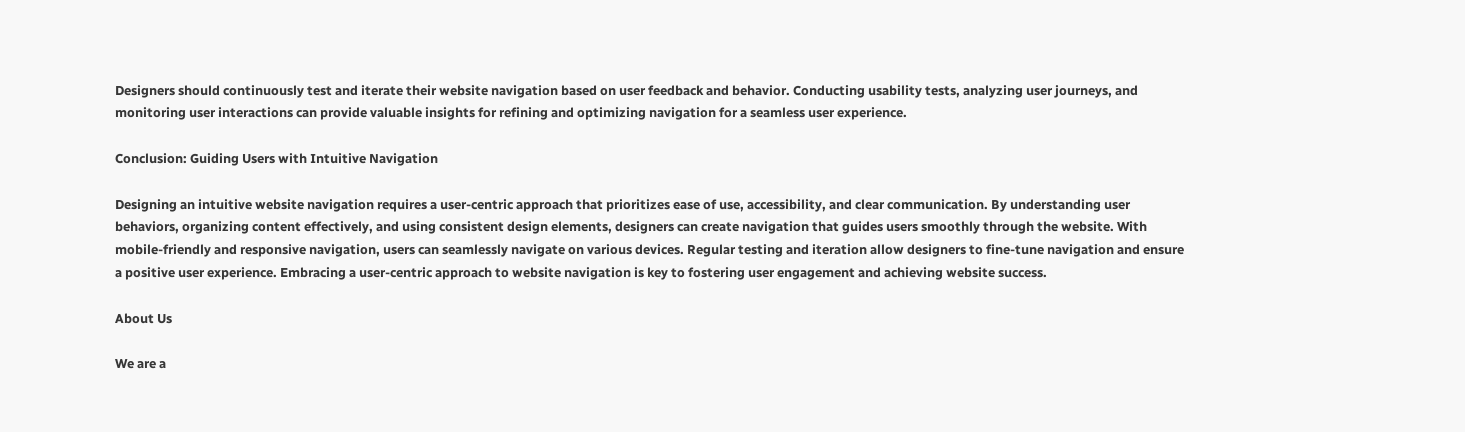Designers should continuously test and iterate their website navigation based on user feedback and behavior. Conducting usability tests, analyzing user journeys, and monitoring user interactions can provide valuable insights for refining and optimizing navigation for a seamless user experience.

Conclusion: Guiding Users with Intuitive Navigation

Designing an intuitive website navigation requires a user-centric approach that prioritizes ease of use, accessibility, and clear communication. By understanding user behaviors, organizing content effectively, and using consistent design elements, designers can create navigation that guides users smoothly through the website. With mobile-friendly and responsive navigation, users can seamlessly navigate on various devices. Regular testing and iteration allow designers to fine-tune navigation and ensure a positive user experience. Embracing a user-centric approach to website navigation is key to fostering user engagement and achieving website success.

About Us

We are a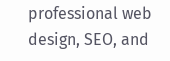professional web design, SEO, and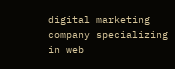digital marketing company specializing in web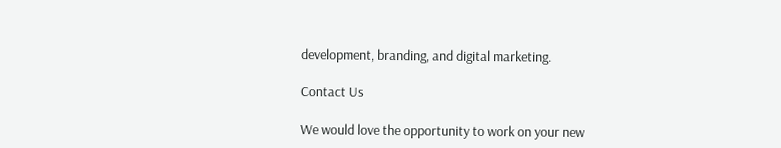development, branding, and digital marketing.

Contact Us

We would love the opportunity to work on your new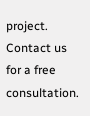project. Contact us for a free consultation.